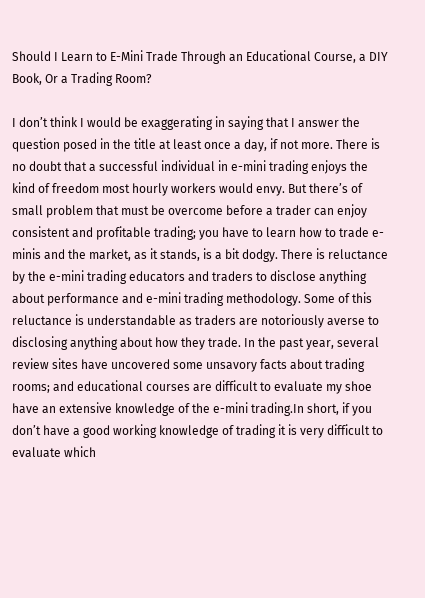Should I Learn to E-Mini Trade Through an Educational Course, a DIY Book, Or a Trading Room?

I don’t think I would be exaggerating in saying that I answer the question posed in the title at least once a day, if not more. There is no doubt that a successful individual in e-mini trading enjoys the kind of freedom most hourly workers would envy. But there’s of small problem that must be overcome before a trader can enjoy consistent and profitable trading; you have to learn how to trade e-minis and the market, as it stands, is a bit dodgy. There is reluctance by the e-mini trading educators and traders to disclose anything about performance and e-mini trading methodology. Some of this reluctance is understandable as traders are notoriously averse to disclosing anything about how they trade. In the past year, several review sites have uncovered some unsavory facts about trading rooms; and educational courses are difficult to evaluate my shoe have an extensive knowledge of the e-mini trading.In short, if you don’t have a good working knowledge of trading it is very difficult to evaluate which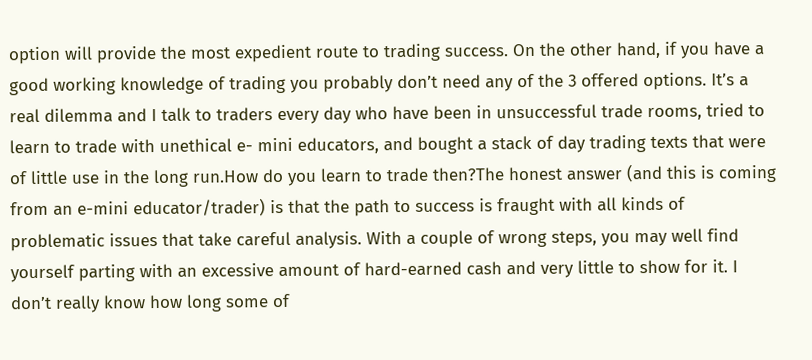option will provide the most expedient route to trading success. On the other hand, if you have a good working knowledge of trading you probably don’t need any of the 3 offered options. It’s a real dilemma and I talk to traders every day who have been in unsuccessful trade rooms, tried to learn to trade with unethical e- mini educators, and bought a stack of day trading texts that were of little use in the long run.How do you learn to trade then?The honest answer (and this is coming from an e-mini educator/trader) is that the path to success is fraught with all kinds of problematic issues that take careful analysis. With a couple of wrong steps, you may well find yourself parting with an excessive amount of hard-earned cash and very little to show for it. I don’t really know how long some of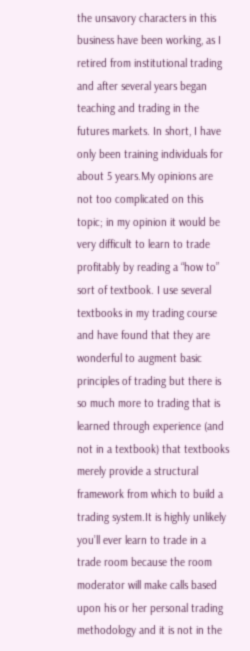the unsavory characters in this business have been working, as I retired from institutional trading and after several years began teaching and trading in the futures markets. In short, I have only been training individuals for about 5 years.My opinions are not too complicated on this topic; in my opinion it would be very difficult to learn to trade profitably by reading a “how to” sort of textbook. I use several textbooks in my trading course and have found that they are wonderful to augment basic principles of trading but there is so much more to trading that is learned through experience (and not in a textbook) that textbooks merely provide a structural framework from which to build a trading system.It is highly unlikely you’ll ever learn to trade in a trade room because the room moderator will make calls based upon his or her personal trading methodology and it is not in the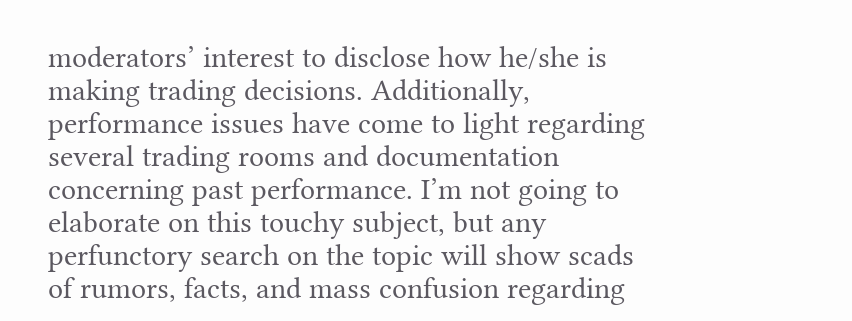moderators’ interest to disclose how he/she is making trading decisions. Additionally, performance issues have come to light regarding several trading rooms and documentation concerning past performance. I’m not going to elaborate on this touchy subject, but any perfunctory search on the topic will show scads of rumors, facts, and mass confusion regarding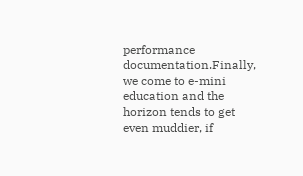performance documentation.Finally, we come to e-mini education and the horizon tends to get even muddier, if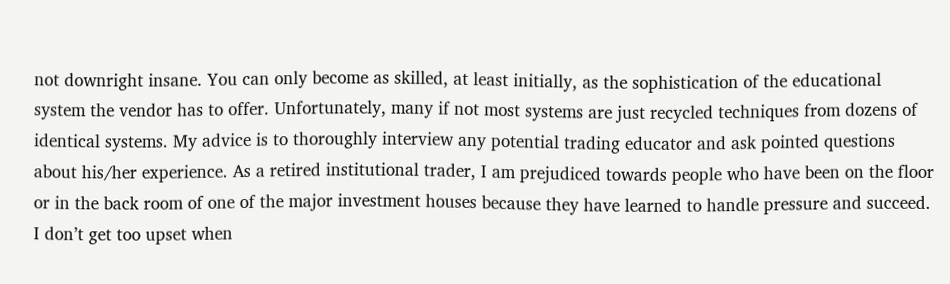not downright insane. You can only become as skilled, at least initially, as the sophistication of the educational system the vendor has to offer. Unfortunately, many if not most systems are just recycled techniques from dozens of identical systems. My advice is to thoroughly interview any potential trading educator and ask pointed questions about his/her experience. As a retired institutional trader, I am prejudiced towards people who have been on the floor or in the back room of one of the major investment houses because they have learned to handle pressure and succeed. I don’t get too upset when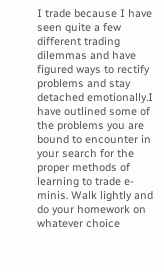I trade because I have seen quite a few different trading dilemmas and have figured ways to rectify problems and stay detached emotionally.I have outlined some of the problems you are bound to encounter in your search for the proper methods of learning to trade e-minis. Walk lightly and do your homework on whatever choice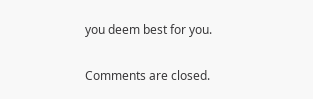you deem best for you.

Comments are closed.